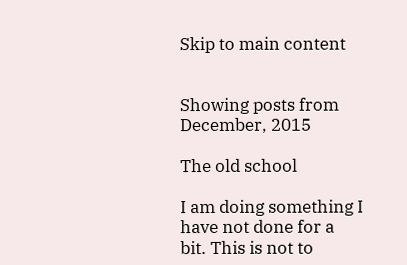Skip to main content


Showing posts from December, 2015

The old school

I am doing something I have not done for a bit. This is not to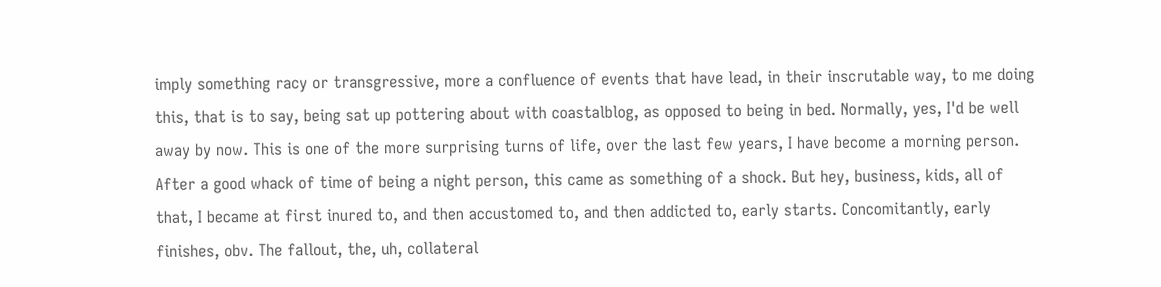imply something racy or transgressive, more a confluence of events that have lead, in their inscrutable way, to me doing this, that is to say, being sat up pottering about with coastalblog, as opposed to being in bed. Normally, yes, I'd be well away by now. This is one of the more surprising turns of life, over the last few years, I have become a morning person. After a good whack of time of being a night person, this came as something of a shock. But hey, business, kids, all of that, I became at first inured to, and then accustomed to, and then addicted to, early starts. Concomitantly, early finishes, obv. The fallout, the, uh, collateral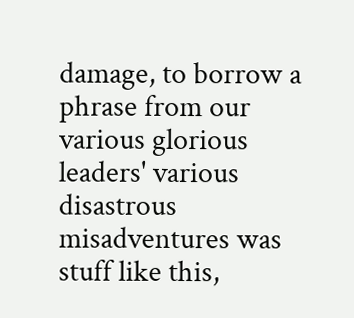damage, to borrow a phrase from our various glorious leaders' various disastrous misadventures was stuff like this,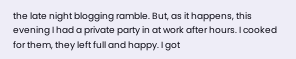the late night blogging ramble. But, as it happens, this evening I had a private party in at work after hours. I cooked for them, they left full and happy. I got